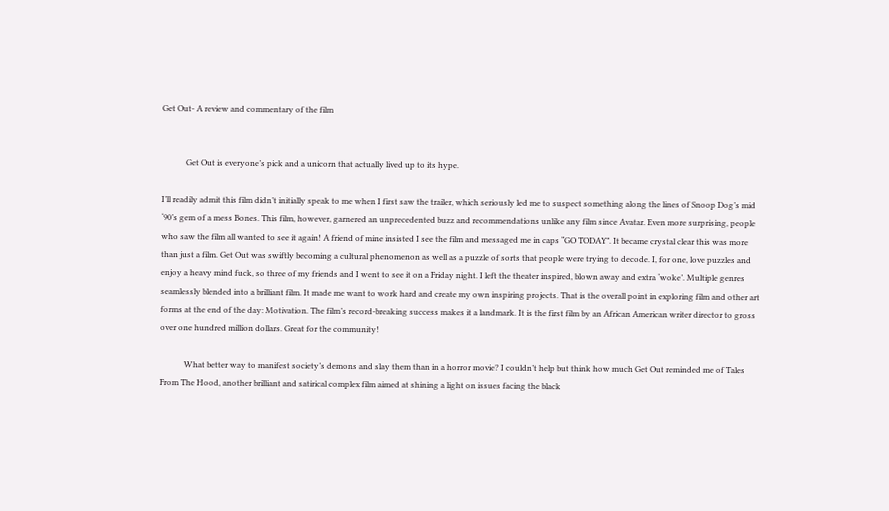Get Out- A review and commentary of the film


            Get Out is everyone’s pick and a unicorn that actually lived up to its hype.

I’ll readily admit this film didn’t initially speak to me when I first saw the trailer, which seriously led me to suspect something along the lines of Snoop Dog’s mid ‘90’s gem of a mess Bones. This film, however, garnered an unprecedented buzz and recommendations unlike any film since Avatar. Even more surprising, people who saw the film all wanted to see it again! A friend of mine insisted I see the film and messaged me in caps “GO TODAY”. It became crystal clear this was more than just a film. Get Out was swiftly becoming a cultural phenomenon as well as a puzzle of sorts that people were trying to decode. I, for one, love puzzles and enjoy a heavy mind fuck, so three of my friends and I went to see it on a Friday night. I left the theater inspired, blown away and extra ‘woke’. Multiple genres seamlessly blended into a brilliant film. It made me want to work hard and create my own inspiring projects. That is the overall point in exploring film and other art forms at the end of the day: Motivation. The film’s record-breaking success makes it a landmark. It is the first film by an African American writer director to gross over one hundred million dollars. Great for the community!

            What better way to manifest society’s demons and slay them than in a horror movie? I couldn’t help but think how much Get Out reminded me of Tales From The Hood, another brilliant and satirical complex film aimed at shining a light on issues facing the black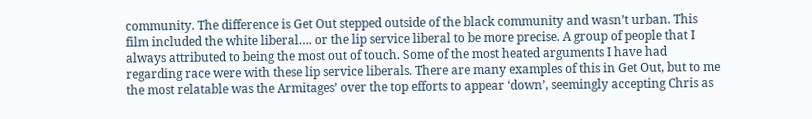community. The difference is Get Out stepped outside of the black community and wasn’t urban. This film included the white liberal…. or the lip service liberal to be more precise. A group of people that I always attributed to being the most out of touch. Some of the most heated arguments I have had regarding race were with these lip service liberals. There are many examples of this in Get Out, but to me the most relatable was the Armitages’ over the top efforts to appear ‘down’, seemingly accepting Chris as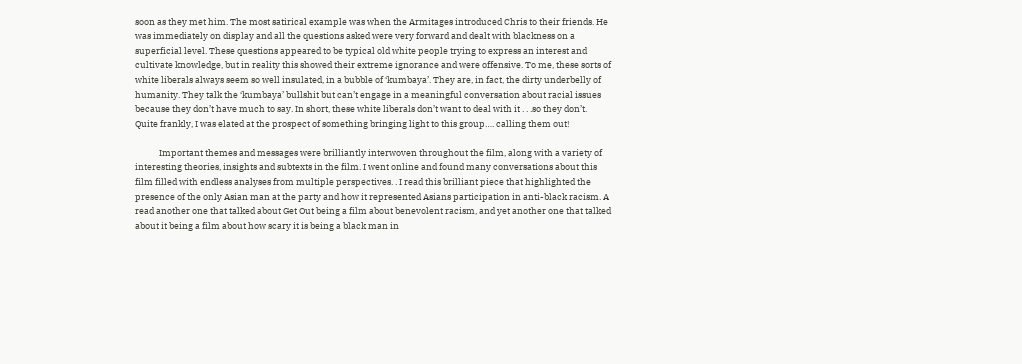soon as they met him. The most satirical example was when the Armitages introduced Chris to their friends. He was immediately on display and all the questions asked were very forward and dealt with blackness on a superficial level. These questions appeared to be typical old white people trying to express an interest and cultivate knowledge, but in reality this showed their extreme ignorance and were offensive. To me, these sorts of white liberals always seem so well insulated, in a bubble of ‘kumbaya’. They are, in fact, the dirty underbelly of humanity. They talk the ‘kumbaya’ bullshit but can’t engage in a meaningful conversation about racial issues because they don’t have much to say. In short, these white liberals don’t want to deal with it . . .so they don’t. Quite frankly, I was elated at the prospect of something bringing light to this group…. calling them out!

            Important themes and messages were brilliantly interwoven throughout the film, along with a variety of interesting theories, insights and subtexts in the film. I went online and found many conversations about this film filled with endless analyses from multiple perspectives. . I read this brilliant piece that highlighted the presence of the only Asian man at the party and how it represented Asians participation in anti-black racism. A read another one that talked about Get Out being a film about benevolent racism, and yet another one that talked about it being a film about how scary it is being a black man in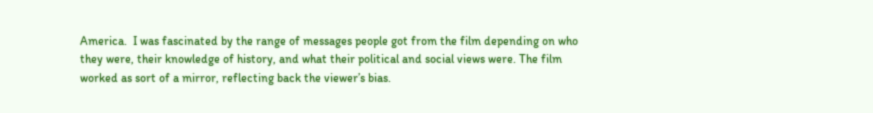America.  I was fascinated by the range of messages people got from the film depending on who they were, their knowledge of history, and what their political and social views were. The film worked as sort of a mirror, reflecting back the viewer’s bias.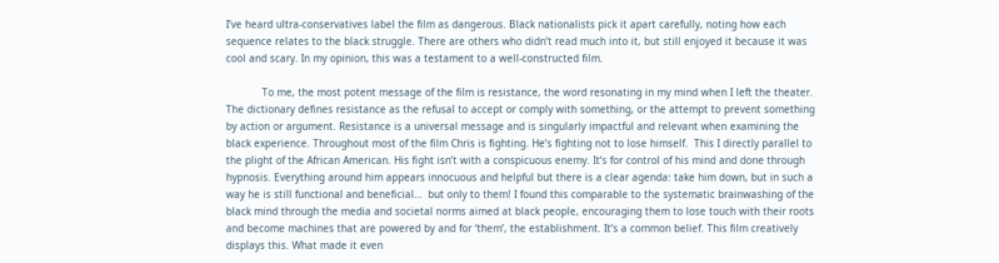I’ve heard ultra-conservatives label the film as dangerous. Black nationalists pick it apart carefully, noting how each sequence relates to the black struggle. There are others who didn’t read much into it, but still enjoyed it because it was cool and scary. In my opinion, this was a testament to a well-constructed film.

            To me, the most potent message of the film is resistance, the word resonating in my mind when I left the theater. The dictionary defines resistance as the refusal to accept or comply with something, or the attempt to prevent something by action or argument. Resistance is a universal message and is singularly impactful and relevant when examining the black experience. Throughout most of the film Chris is fighting. He’s fighting not to lose himself.  This I directly parallel to the plight of the African American. His fight isn’t with a conspicuous enemy. It’s for control of his mind and done through hypnosis. Everything around him appears innocuous and helpful but there is a clear agenda: take him down, but in such a way he is still functional and beneficial…  but only to them! I found this comparable to the systematic brainwashing of the black mind through the media and societal norms aimed at black people, encouraging them to lose touch with their roots and become machines that are powered by and for ‘them’, the establishment. It’s a common belief. This film creatively displays this. What made it even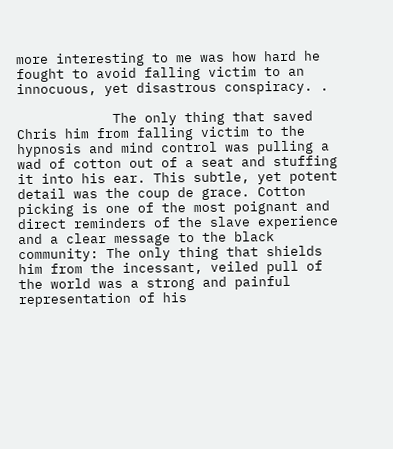more interesting to me was how hard he fought to avoid falling victim to an innocuous, yet disastrous conspiracy. .

            The only thing that saved Chris him from falling victim to the hypnosis and mind control was pulling a wad of cotton out of a seat and stuffing it into his ear. This subtle, yet potent detail was the coup de grace. Cotton picking is one of the most poignant and direct reminders of the slave experience and a clear message to the black community: The only thing that shields him from the incessant, veiled pull of the world was a strong and painful representation of his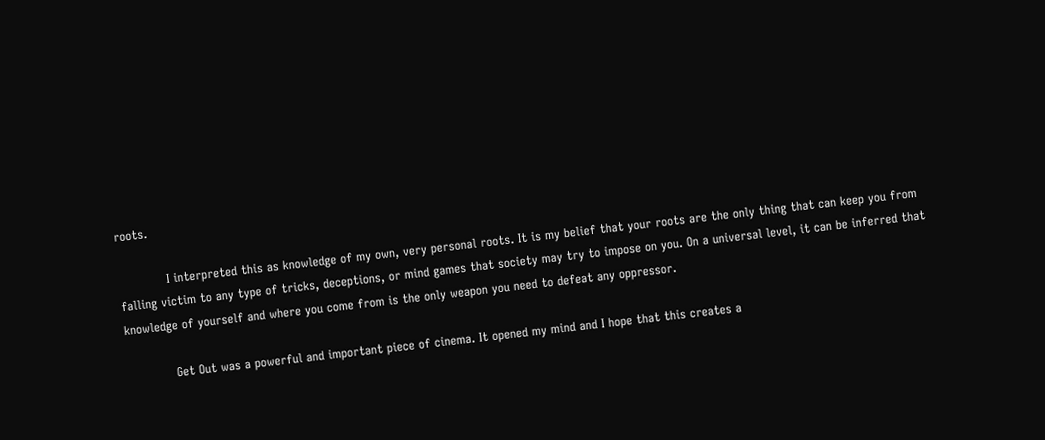roots.

            I interpreted this as knowledge of my own, very personal roots. It is my belief that your roots are the only thing that can keep you from falling victim to any type of tricks, deceptions, or mind games that society may try to impose on you. On a universal level, it can be inferred that knowledge of yourself and where you come from is the only weapon you need to defeat any oppressor.

            Get Out was a powerful and important piece of cinema. It opened my mind and I hope that this creates a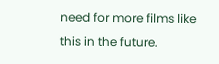need for more films like this in the future.